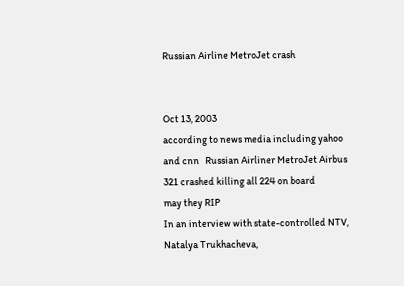Russian Airline MetroJet crash


Oct 13, 2003
according to news media including yahoo and cnn   Russian Airliner MetroJet Airbus 321 crashed killing all 224 on board
may they RIP
In an interview with state-controlled NTV, Natalya Trukhacheva,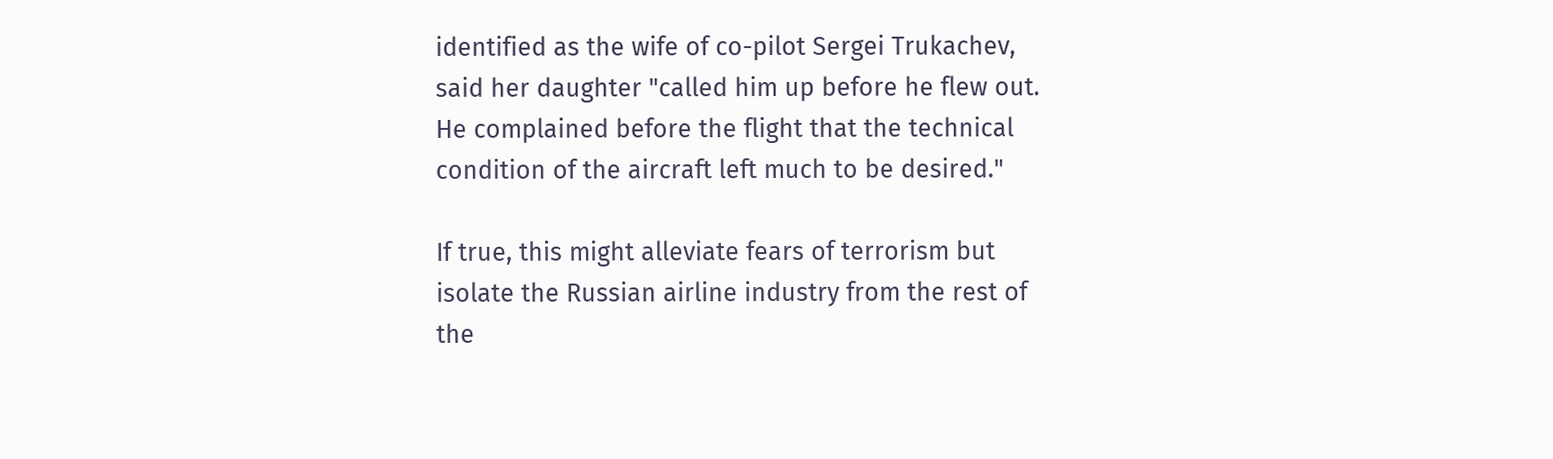identified as the wife of co-pilot Sergei Trukachev, said her daughter "called him up before he flew out. He complained before the flight that the technical condition of the aircraft left much to be desired."

If true, this might alleviate fears of terrorism but isolate the Russian airline industry from the rest of the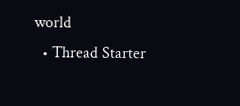world
  • Thread Starter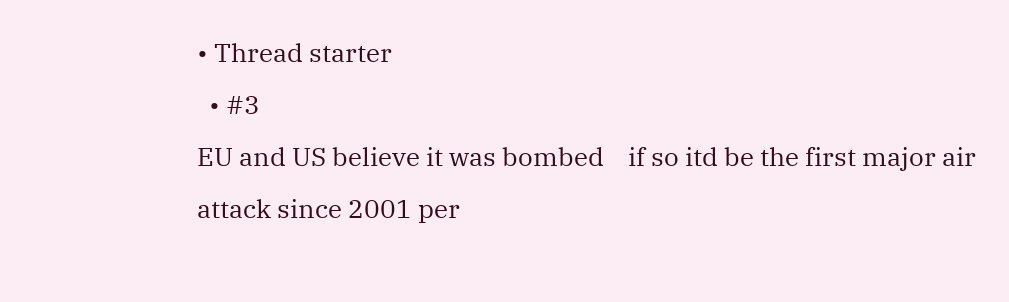• Thread starter
  • #3
EU and US believe it was bombed    if so itd be the first major air attack since 2001 per